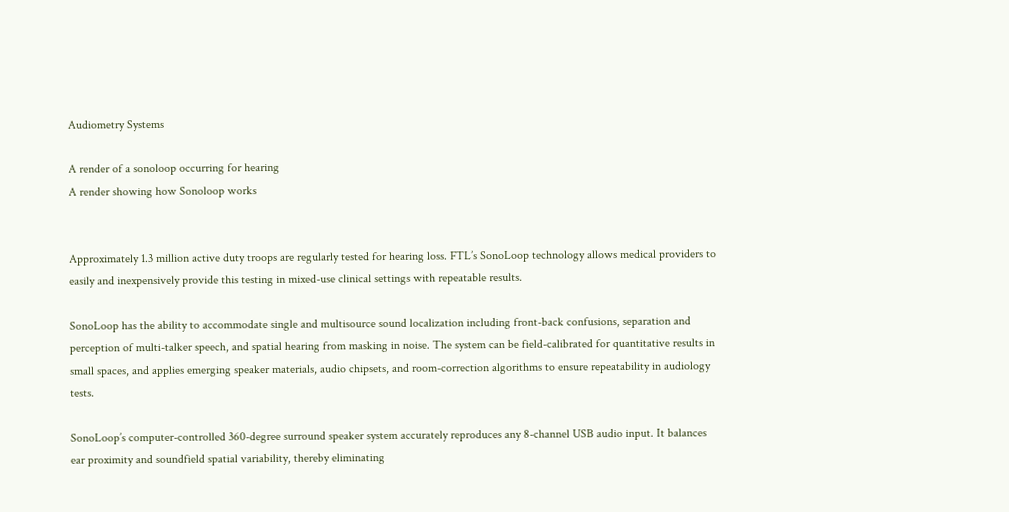Audiometry Systems

A render of a sonoloop occurring for hearing
A render showing how Sonoloop works


Approximately 1.3 million active duty troops are regularly tested for hearing loss. FTL’s SonoLoop technology allows medical providers to easily and inexpensively provide this testing in mixed-use clinical settings with repeatable results.

SonoLoop has the ability to accommodate single and multisource sound localization including front-back confusions, separation and perception of multi-talker speech, and spatial hearing from masking in noise. The system can be field-calibrated for quantitative results in small spaces, and applies emerging speaker materials, audio chipsets, and room-correction algorithms to ensure repeatability in audiology tests.

SonoLoop’s computer-controlled 360-degree surround speaker system accurately reproduces any 8-channel USB audio input. It balances ear proximity and soundfield spatial variability, thereby eliminating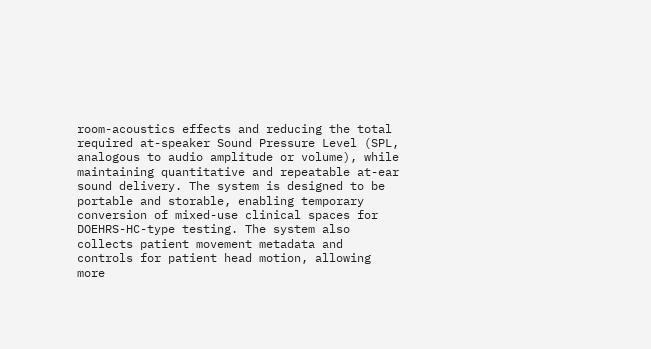room-acoustics effects and reducing the total required at-speaker Sound Pressure Level (SPL, analogous to audio amplitude or volume), while maintaining quantitative and repeatable at-ear sound delivery. The system is designed to be portable and storable, enabling temporary conversion of mixed-use clinical spaces for DOEHRS-HC-type testing. The system also collects patient movement metadata and controls for patient head motion, allowing more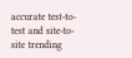accurate test-to-test and site-to-site trending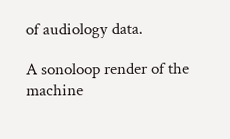of audiology data.

A sonoloop render of the machine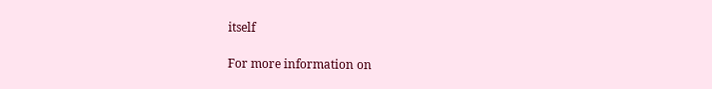itself

For more information on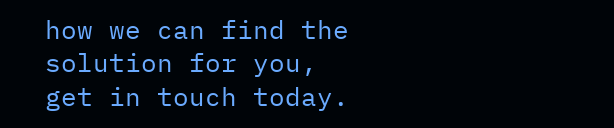how we can find the solution for you, get in touch today.